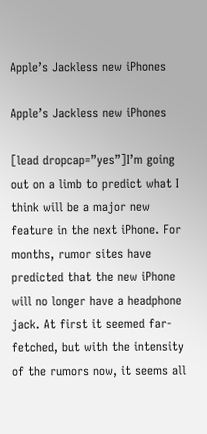Apple’s Jackless new iPhones

Apple’s Jackless new iPhones

[lead dropcap=”yes”]I’m going out on a limb to predict what I think will be a major new feature in the next iPhone. For months, rumor sites have predicted that the new iPhone will no longer have a headphone jack. At first it seemed far-fetched, but with the intensity of the rumors now, it seems all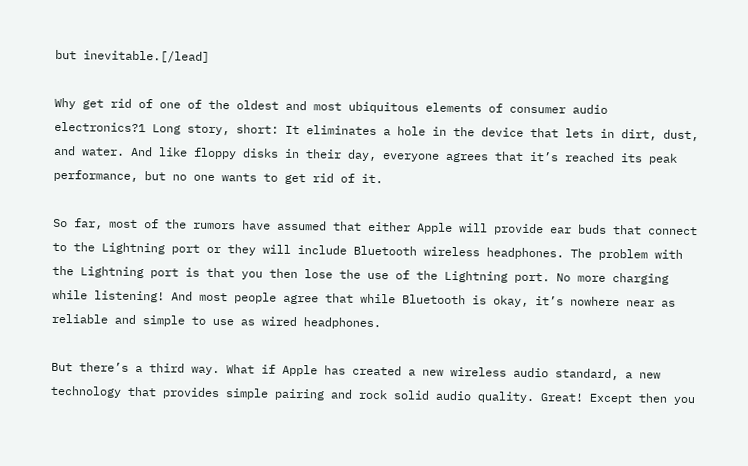but inevitable.[/lead]

Why get rid of one of the oldest and most ubiquitous elements of consumer audio electronics?1 Long story, short: It eliminates a hole in the device that lets in dirt, dust, and water. And like floppy disks in their day, everyone agrees that it’s reached its peak performance, but no one wants to get rid of it.

So far, most of the rumors have assumed that either Apple will provide ear buds that connect to the Lightning port or they will include Bluetooth wireless headphones. The problem with the Lightning port is that you then lose the use of the Lightning port. No more charging while listening! And most people agree that while Bluetooth is okay, it’s nowhere near as reliable and simple to use as wired headphones.

But there’s a third way. What if Apple has created a new wireless audio standard, a new technology that provides simple pairing and rock solid audio quality. Great! Except then you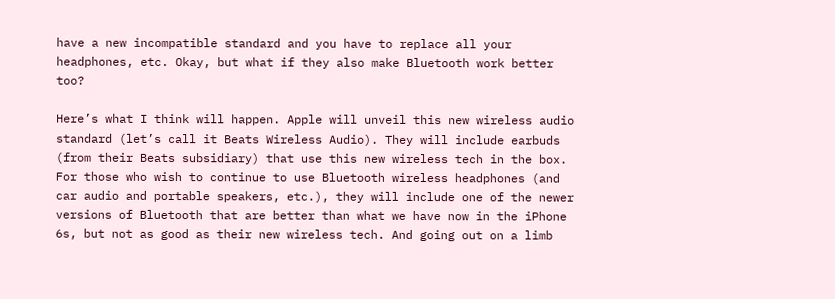have a new incompatible standard and you have to replace all your headphones, etc. Okay, but what if they also make Bluetooth work better too?

Here’s what I think will happen. Apple will unveil this new wireless audio standard (let’s call it Beats Wireless Audio). They will include earbuds (from their Beats subsidiary) that use this new wireless tech in the box. For those who wish to continue to use Bluetooth wireless headphones (and car audio and portable speakers, etc.), they will include one of the newer versions of Bluetooth that are better than what we have now in the iPhone 6s, but not as good as their new wireless tech. And going out on a limb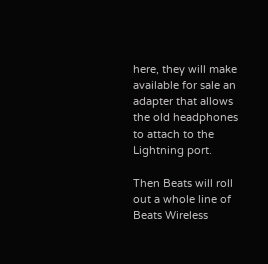here, they will make available for sale an adapter that allows the old headphones to attach to the Lightning port.

Then Beats will roll out a whole line of Beats Wireless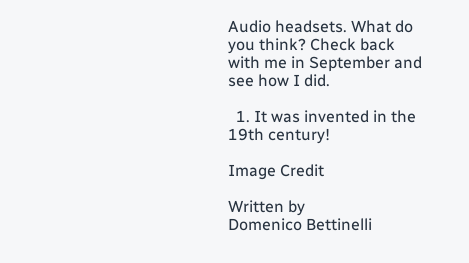Audio headsets. What do you think? Check back with me in September and see how I did.

  1. It was invented in the 19th century!

Image Credit

Written by
Domenico Bettinelli